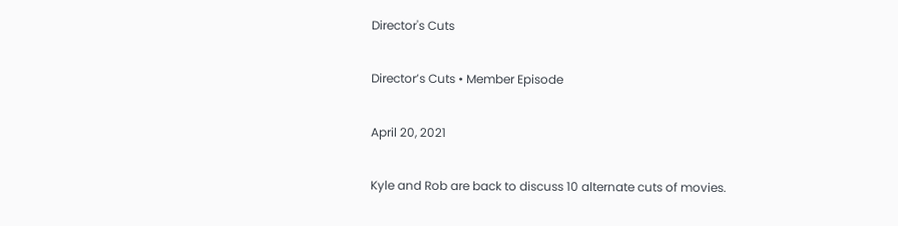Director's Cuts

Director’s Cuts • Member Episode

April 20, 2021

Kyle and Rob are back to discuss 10 alternate cuts of movies.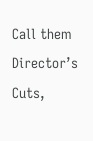Call them Director’s Cuts,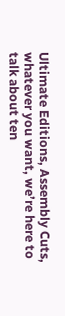Ultimate Editions, Assembly Cuts, whatever you want, we’re here to talk about ten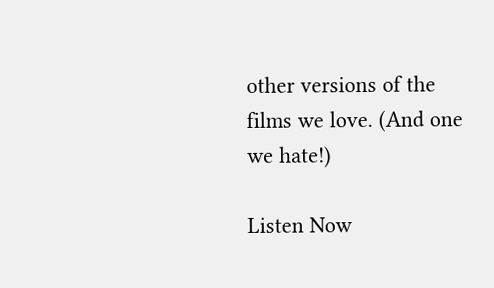other versions of the films we love. (And one we hate!)

Listen Now